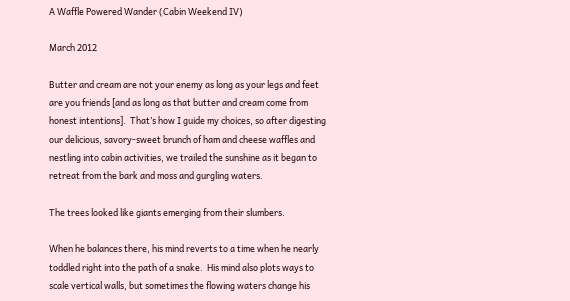A Waffle Powered Wander (Cabin Weekend IV)

March 2012

Butter and cream are not your enemy as long as your legs and feet are you friends [and as long as that butter and cream come from honest intentions].  That’s how I guide my choices, so after digesting our delicious, savory-sweet brunch of ham and cheese waffles and nestling into cabin activities, we trailed the sunshine as it began to retreat from the bark and moss and gurgling waters.

The trees looked like giants emerging from their slumbers.

When he balances there, his mind reverts to a time when he nearly toddled right into the path of a snake.  His mind also plots ways to scale vertical walls, but sometimes the flowing waters change his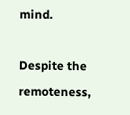mind.

Despite the remoteness,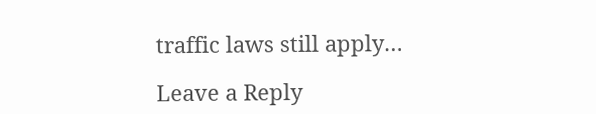traffic laws still apply…

Leave a Reply